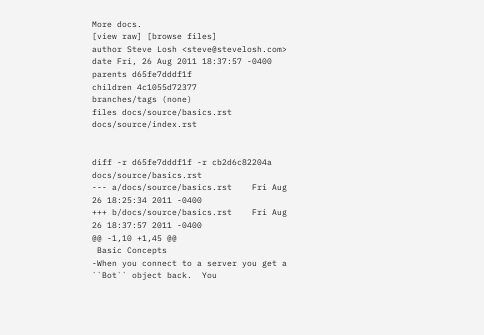More docs.
[view raw] [browse files]
author Steve Losh <steve@stevelosh.com>
date Fri, 26 Aug 2011 18:37:57 -0400
parents d65fe7dddf1f
children 4c1055d72377
branches/tags (none)
files docs/source/basics.rst docs/source/index.rst


diff -r d65fe7dddf1f -r cb2d6c82204a docs/source/basics.rst
--- a/docs/source/basics.rst    Fri Aug 26 18:25:34 2011 -0400
+++ b/docs/source/basics.rst    Fri Aug 26 18:37:57 2011 -0400
@@ -1,10 +1,45 @@
 Basic Concepts
-When you connect to a server you get a ``Bot`` object back.  You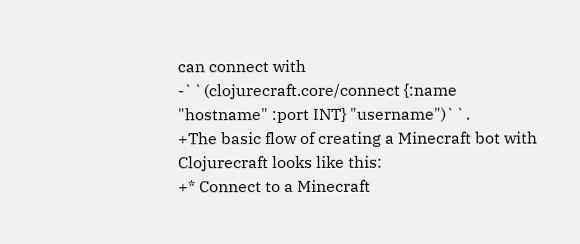can connect with
-``(clojurecraft.core/connect {:name "hostname" :port INT} "username")``.
+The basic flow of creating a Minecraft bot with Clojurecraft looks like this:
+* Connect to a Minecraft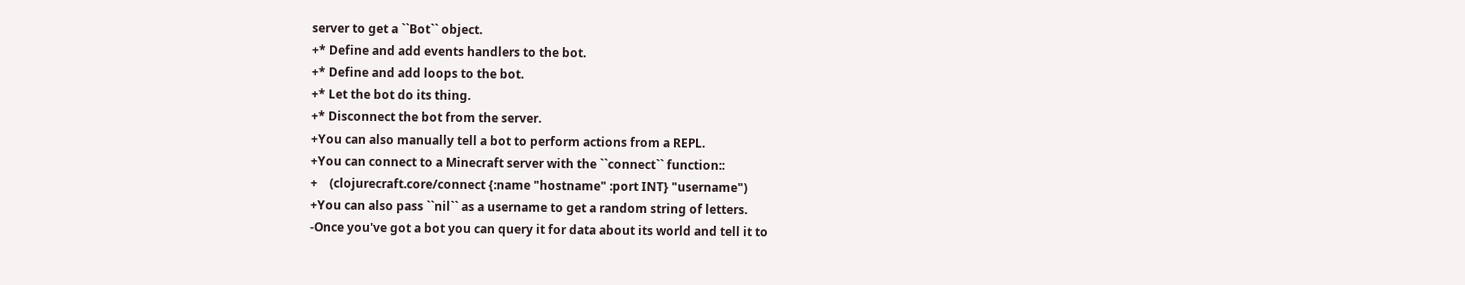server to get a ``Bot`` object.
+* Define and add events handlers to the bot.
+* Define and add loops to the bot.
+* Let the bot do its thing.
+* Disconnect the bot from the server.
+You can also manually tell a bot to perform actions from a REPL.
+You can connect to a Minecraft server with the ``connect`` function::
+    (clojurecraft.core/connect {:name "hostname" :port INT} "username")
+You can also pass ``nil`` as a username to get a random string of letters.
-Once you've got a bot you can query it for data about its world and tell it to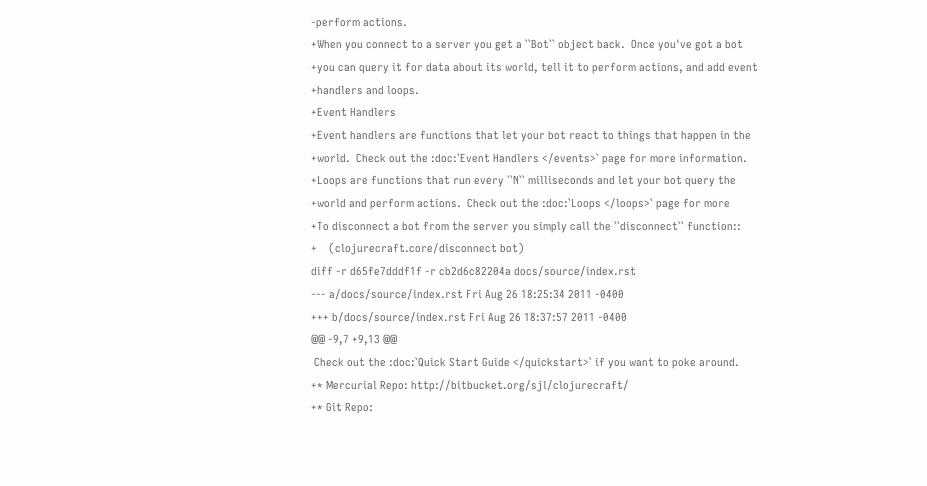-perform actions.
+When you connect to a server you get a ``Bot`` object back.  Once you've got a bot
+you can query it for data about its world, tell it to perform actions, and add event
+handlers and loops.
+Event Handlers
+Event handlers are functions that let your bot react to things that happen in the
+world.  Check out the :doc:`Event Handlers </events>` page for more information.
+Loops are functions that run every ``N`` milliseconds and let your bot query the
+world and perform actions.  Check out the :doc:`Loops </loops>` page for more
+To disconnect a bot from the server you simply call the ``disconnect`` function::
+    (clojurecraft.core/disconnect bot)
diff -r d65fe7dddf1f -r cb2d6c82204a docs/source/index.rst
--- a/docs/source/index.rst Fri Aug 26 18:25:34 2011 -0400
+++ b/docs/source/index.rst Fri Aug 26 18:37:57 2011 -0400
@@ -9,7 +9,13 @@
 Check out the :doc:`Quick Start Guide </quickstart>` if you want to poke around.
+* Mercurial Repo: http://bitbucket.org/sjl/clojurecraft/
+* Git Repo: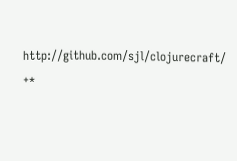http://github.com/sjl/clojurecraft/
+*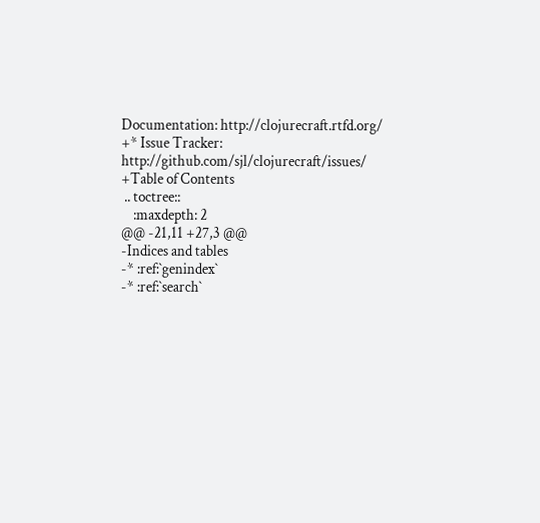Documentation: http://clojurecraft.rtfd.org/
+* Issue Tracker: http://github.com/sjl/clojurecraft/issues/
+Table of Contents
 .. toctree::
    :maxdepth: 2
@@ -21,11 +27,3 @@
-Indices and tables
-* :ref:`genindex`
-* :ref:`search`